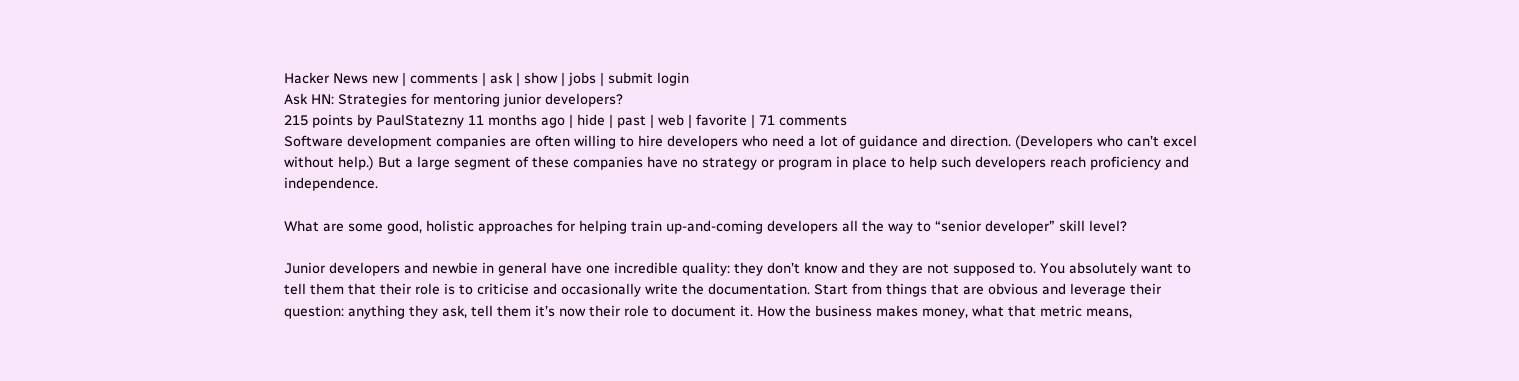Hacker News new | comments | ask | show | jobs | submit login
Ask HN: Strategies for mentoring junior developers?
215 points by PaulStatezny 11 months ago | hide | past | web | favorite | 71 comments
Software development companies are often willing to hire developers who need a lot of guidance and direction. (Developers who can’t excel without help.) But a large segment of these companies have no strategy or program in place to help such developers reach proficiency and independence.

What are some good, holistic approaches for helping train up-and-coming developers all the way to “senior developer” skill level?

Junior developers and newbie in general have one incredible quality: they don’t know and they are not supposed to. You absolutely want to tell them that their role is to criticise and occasionally write the documentation. Start from things that are obvious and leverage their question: anything they ask, tell them it’s now their role to document it. How the business makes money, what that metric means,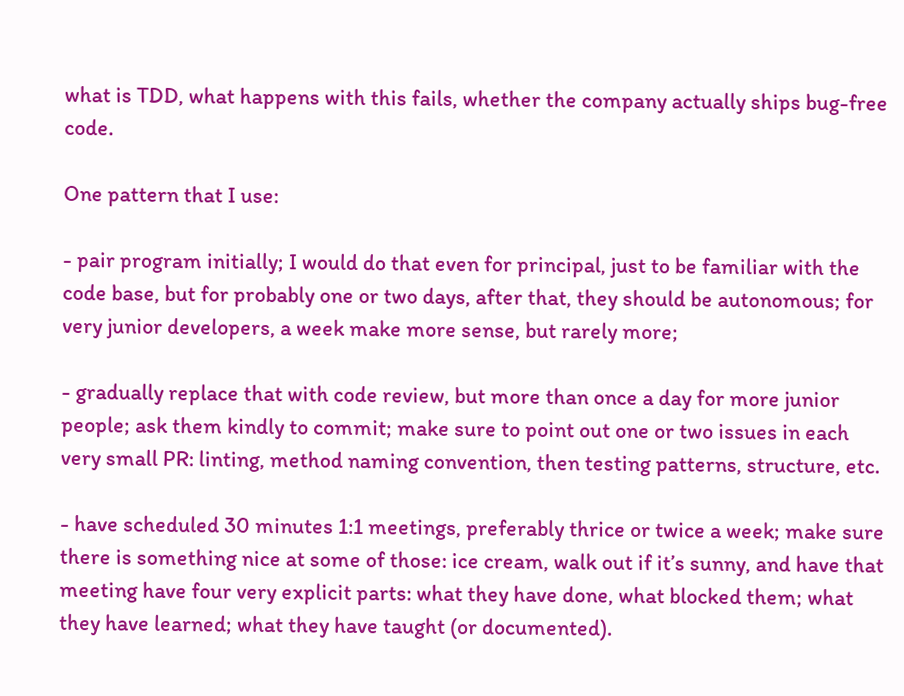what is TDD, what happens with this fails, whether the company actually ships bug-free code.

One pattern that I use:

- pair program initially; I would do that even for principal, just to be familiar with the code base, but for probably one or two days, after that, they should be autonomous; for very junior developers, a week make more sense, but rarely more;

- gradually replace that with code review, but more than once a day for more junior people; ask them kindly to commit; make sure to point out one or two issues in each very small PR: linting, method naming convention, then testing patterns, structure, etc.

- have scheduled 30 minutes 1:1 meetings, preferably thrice or twice a week; make sure there is something nice at some of those: ice cream, walk out if it’s sunny, and have that meeting have four very explicit parts: what they have done, what blocked them; what they have learned; what they have taught (or documented).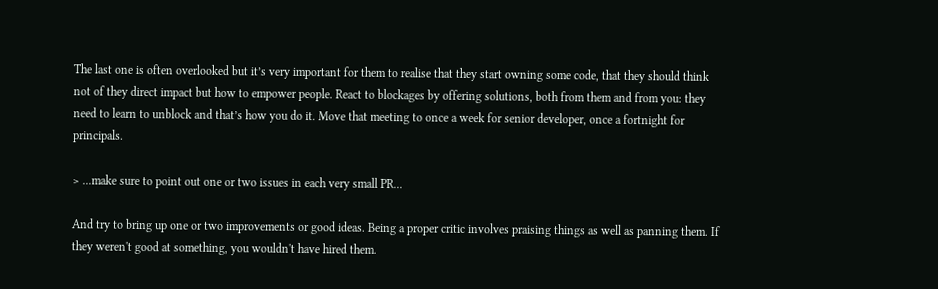The last one is often overlooked but it’s very important for them to realise that they start owning some code, that they should think not of they direct impact but how to empower people. React to blockages by offering solutions, both from them and from you: they need to learn to unblock and that’s how you do it. Move that meeting to once a week for senior developer, once a fortnight for principals.

> ...make sure to point out one or two issues in each very small PR...

And try to bring up one or two improvements or good ideas. Being a proper critic involves praising things as well as panning them. If they weren't good at something, you wouldn't have hired them.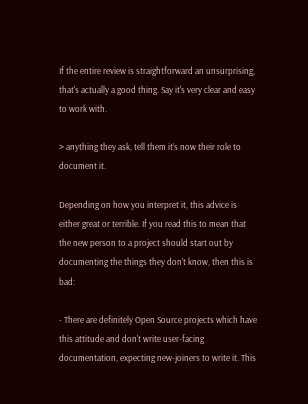If the entire review is straightforward an unsurprising, that's actually a good thing. Say it's very clear and easy to work with.

> anything they ask, tell them it’s now their role to document it.

Depending on how you interpret it, this advice is either great or terrible. If you read this to mean that the new person to a project should start out by documenting the things they don't know, then this is bad:

- There are definitely Open Source projects which have this attitude and don't write user-facing documentation, expecting new-joiners to write it. This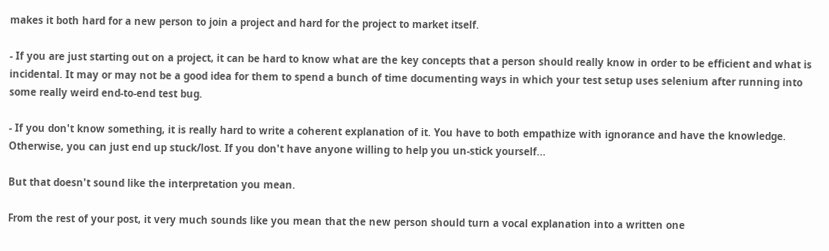makes it both hard for a new person to join a project and hard for the project to market itself.

- If you are just starting out on a project, it can be hard to know what are the key concepts that a person should really know in order to be efficient and what is incidental. It may or may not be a good idea for them to spend a bunch of time documenting ways in which your test setup uses selenium after running into some really weird end-to-end test bug.

- If you don't know something, it is really hard to write a coherent explanation of it. You have to both empathize with ignorance and have the knowledge. Otherwise, you can just end up stuck/lost. If you don't have anyone willing to help you un-stick yourself...

But that doesn't sound like the interpretation you mean.

From the rest of your post, it very much sounds like you mean that the new person should turn a vocal explanation into a written one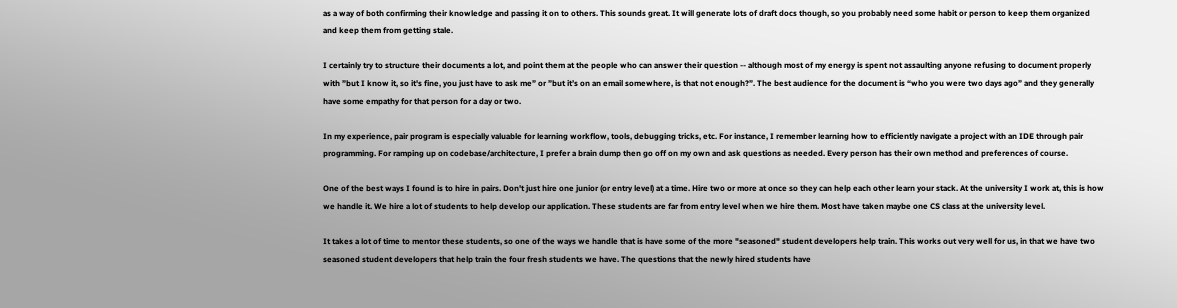as a way of both confirming their knowledge and passing it on to others. This sounds great. It will generate lots of draft docs though, so you probably need some habit or person to keep them organized and keep them from getting stale.

I certainly try to structure their documents a lot, and point them at the people who can answer their question -- although most of my energy is spent not assaulting anyone refusing to document properly with ”but I know it, so it's fine, you just have to ask me” or ”but it’s on an email somewhere, is that not enough?”. The best audience for the document is “who you were two days ago” and they generally have some empathy for that person for a day or two.

In my experience, pair program is especially valuable for learning workflow, tools, debugging tricks, etc. For instance, I remember learning how to efficiently navigate a project with an IDE through pair programming. For ramping up on codebase/architecture, I prefer a brain dump then go off on my own and ask questions as needed. Every person has their own method and preferences of course.

One of the best ways I found is to hire in pairs. Don't just hire one junior (or entry level) at a time. Hire two or more at once so they can help each other learn your stack. At the university I work at, this is how we handle it. We hire a lot of students to help develop our application. These students are far from entry level when we hire them. Most have taken maybe one CS class at the university level.

It takes a lot of time to mentor these students, so one of the ways we handle that is have some of the more "seasoned" student developers help train. This works out very well for us, in that we have two seasoned student developers that help train the four fresh students we have. The questions that the newly hired students have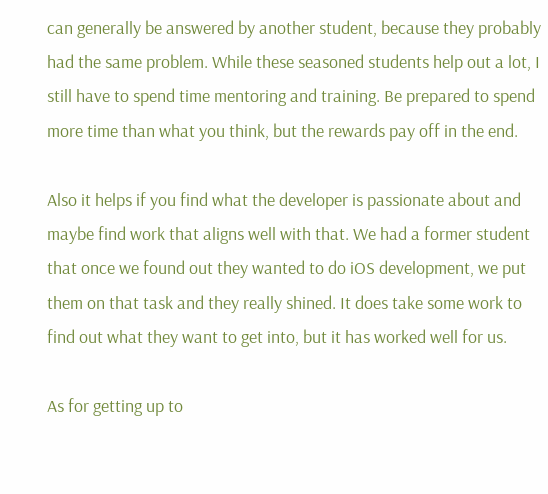can generally be answered by another student, because they probably had the same problem. While these seasoned students help out a lot, I still have to spend time mentoring and training. Be prepared to spend more time than what you think, but the rewards pay off in the end.

Also it helps if you find what the developer is passionate about and maybe find work that aligns well with that. We had a former student that once we found out they wanted to do iOS development, we put them on that task and they really shined. It does take some work to find out what they want to get into, but it has worked well for us.

As for getting up to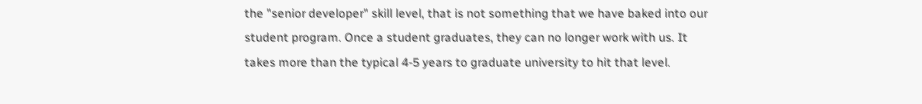the "senior developer" skill level, that is not something that we have baked into our student program. Once a student graduates, they can no longer work with us. It takes more than the typical 4-5 years to graduate university to hit that level.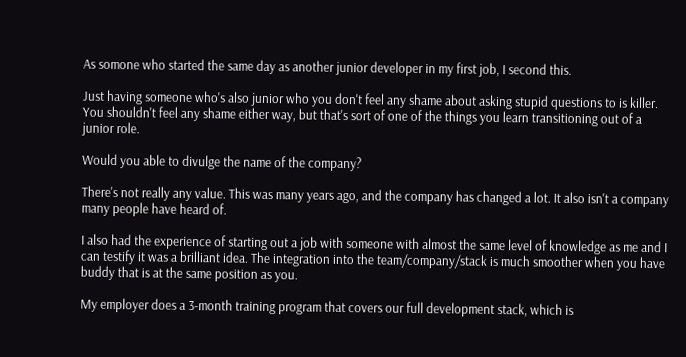As somone who started the same day as another junior developer in my first job, I second this.

Just having someone who's also junior who you don't feel any shame about asking stupid questions to is killer. You shouldn't feel any shame either way, but that's sort of one of the things you learn transitioning out of a junior role.

Would you able to divulge the name of the company?

There's not really any value. This was many years ago, and the company has changed a lot. It also isn't a company many people have heard of.

I also had the experience of starting out a job with someone with almost the same level of knowledge as me and I can testify it was a brilliant idea. The integration into the team/company/stack is much smoother when you have buddy that is at the same position as you.

My employer does a 3-month training program that covers our full development stack, which is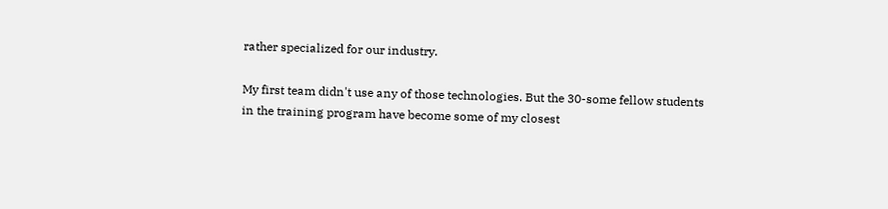rather specialized for our industry.

My first team didn't use any of those technologies. But the 30-some fellow students in the training program have become some of my closest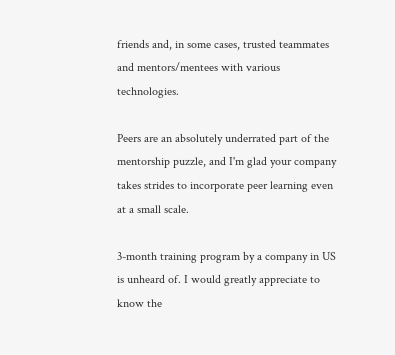friends and, in some cases, trusted teammates and mentors/mentees with various technologies.

Peers are an absolutely underrated part of the mentorship puzzle, and I'm glad your company takes strides to incorporate peer learning even at a small scale.

3-month training program by a company in US is unheard of. I would greatly appreciate to know the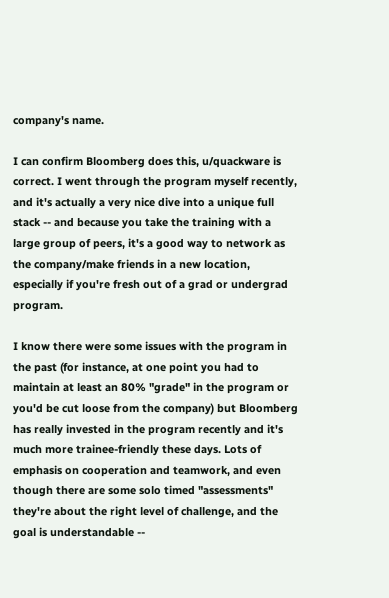company's name.

I can confirm Bloomberg does this, u/quackware is correct. I went through the program myself recently, and it's actually a very nice dive into a unique full stack -- and because you take the training with a large group of peers, it's a good way to network as the company/make friends in a new location, especially if you're fresh out of a grad or undergrad program.

I know there were some issues with the program in the past (for instance, at one point you had to maintain at least an 80% "grade" in the program or you'd be cut loose from the company) but Bloomberg has really invested in the program recently and it's much more trainee-friendly these days. Lots of emphasis on cooperation and teamwork, and even though there are some solo timed "assessments" they're about the right level of challenge, and the goal is understandable --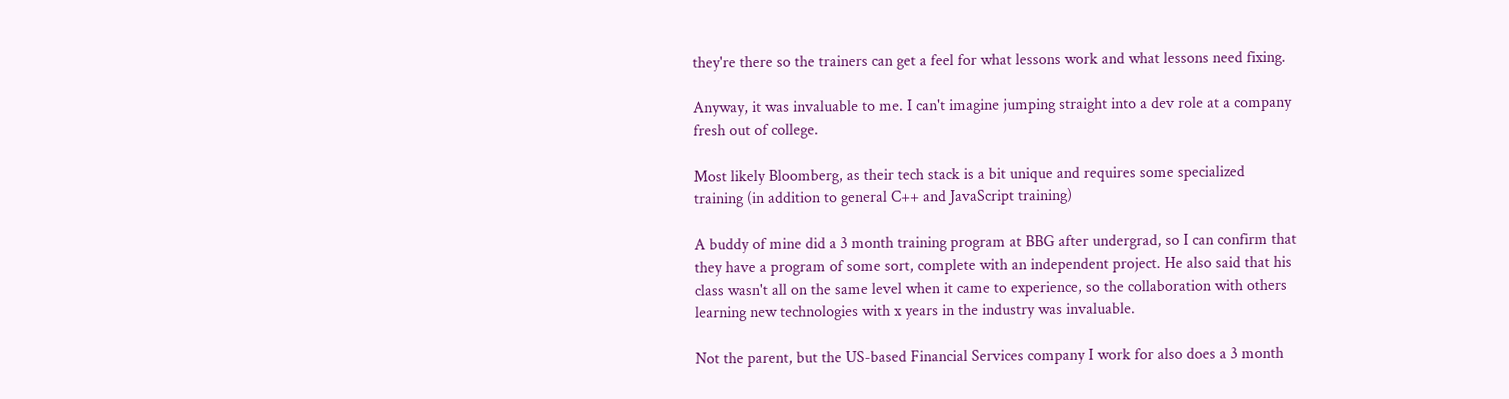they're there so the trainers can get a feel for what lessons work and what lessons need fixing.

Anyway, it was invaluable to me. I can't imagine jumping straight into a dev role at a company fresh out of college.

Most likely Bloomberg, as their tech stack is a bit unique and requires some specialized training (in addition to general C++ and JavaScript training)

A buddy of mine did a 3 month training program at BBG after undergrad, so I can confirm that they have a program of some sort, complete with an independent project. He also said that his class wasn't all on the same level when it came to experience, so the collaboration with others learning new technologies with x years in the industry was invaluable.

Not the parent, but the US-based Financial Services company I work for also does a 3 month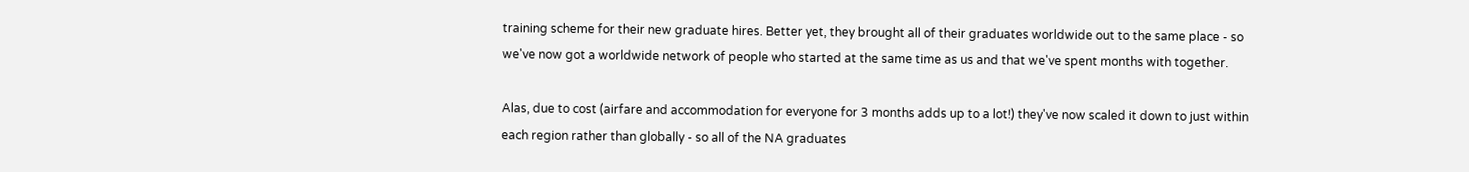training scheme for their new graduate hires. Better yet, they brought all of their graduates worldwide out to the same place - so we've now got a worldwide network of people who started at the same time as us and that we've spent months with together.

Alas, due to cost (airfare and accommodation for everyone for 3 months adds up to a lot!) they've now scaled it down to just within each region rather than globally - so all of the NA graduates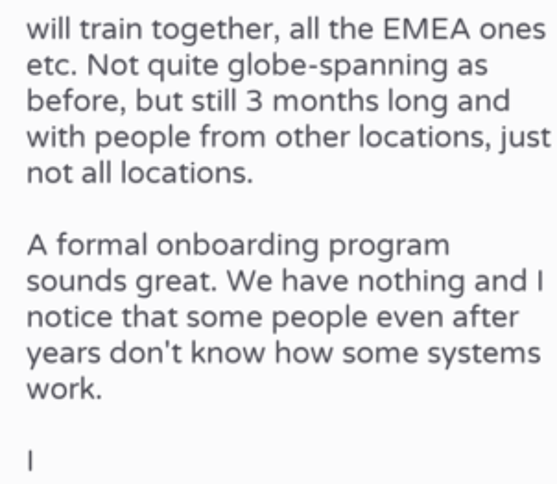will train together, all the EMEA ones etc. Not quite globe-spanning as before, but still 3 months long and with people from other locations, just not all locations.

A formal onboarding program sounds great. We have nothing and I notice that some people even after years don't know how some systems work.

I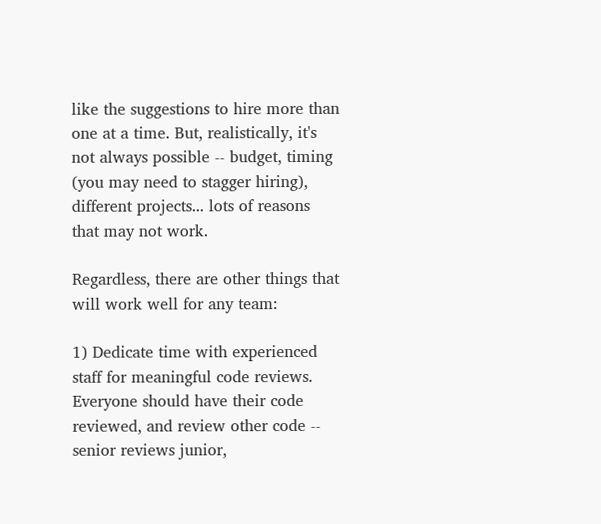like the suggestions to hire more than one at a time. But, realistically, it's not always possible -- budget, timing (you may need to stagger hiring), different projects... lots of reasons that may not work.

Regardless, there are other things that will work well for any team:

1) Dedicate time with experienced staff for meaningful code reviews. Everyone should have their code reviewed, and review other code -- senior reviews junior,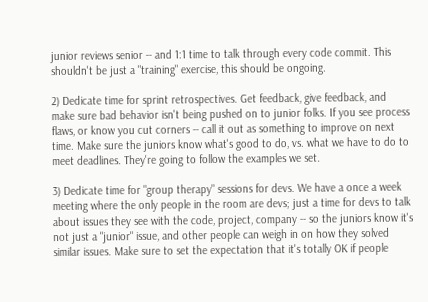junior reviews senior -- and 1:1 time to talk through every code commit. This shouldn't be just a "training" exercise, this should be ongoing.

2) Dedicate time for sprint retrospectives. Get feedback, give feedback, and make sure bad behavior isn't being pushed on to junior folks. If you see process flaws, or know you cut corners -- call it out as something to improve on next time. Make sure the juniors know what's good to do, vs. what we have to do to meet deadlines. They're going to follow the examples we set.

3) Dedicate time for "group therapy" sessions for devs. We have a once a week meeting where the only people in the room are devs; just a time for devs to talk about issues they see with the code, project, company -- so the juniors know it's not just a "junior" issue, and other people can weigh in on how they solved similar issues. Make sure to set the expectation that it's totally OK if people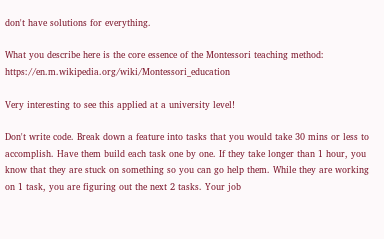don't have solutions for everything.

What you describe here is the core essence of the Montessori teaching method: https://en.m.wikipedia.org/wiki/Montessori_education

Very interesting to see this applied at a university level!

Don't write code. Break down a feature into tasks that you would take 30 mins or less to accomplish. Have them build each task one by one. If they take longer than 1 hour, you know that they are stuck on something so you can go help them. While they are working on 1 task, you are figuring out the next 2 tasks. Your job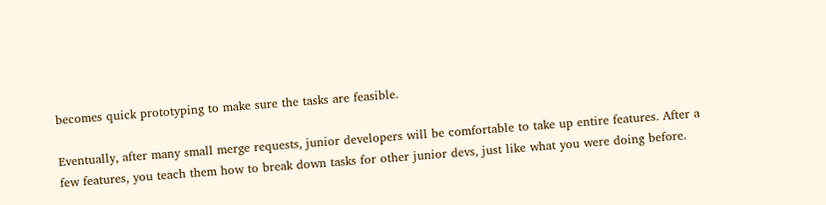becomes quick prototyping to make sure the tasks are feasible.

Eventually, after many small merge requests, junior developers will be comfortable to take up entire features. After a few features, you teach them how to break down tasks for other junior devs, just like what you were doing before.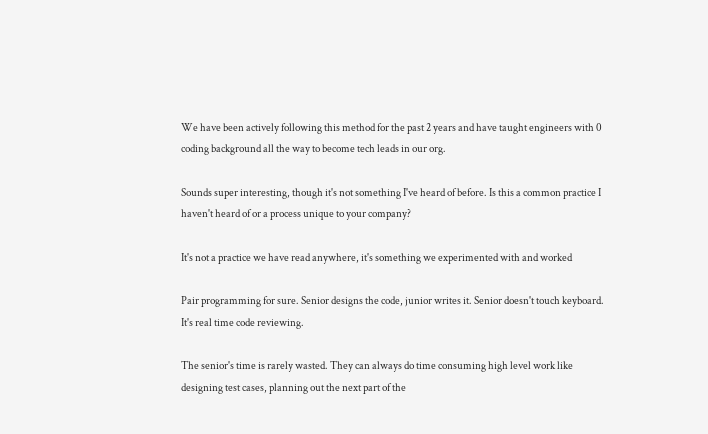We have been actively following this method for the past 2 years and have taught engineers with 0 coding background all the way to become tech leads in our org.

Sounds super interesting, though it's not something I've heard of before. Is this a common practice I haven't heard of or a process unique to your company?

It's not a practice we have read anywhere, it's something we experimented with and worked

Pair programming for sure. Senior designs the code, junior writes it. Senior doesn't touch keyboard. It's real time code reviewing.

The senior's time is rarely wasted. They can always do time consuming high level work like designing test cases, planning out the next part of the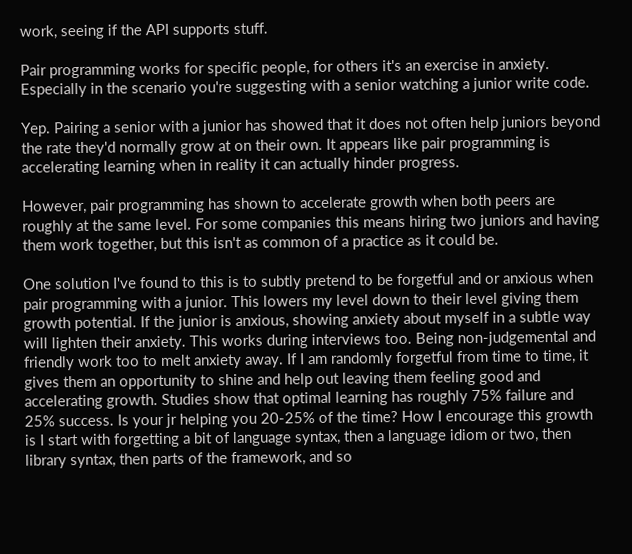work, seeing if the API supports stuff.

Pair programming works for specific people, for others it's an exercise in anxiety. Especially in the scenario you're suggesting with a senior watching a junior write code.

Yep. Pairing a senior with a junior has showed that it does not often help juniors beyond the rate they'd normally grow at on their own. It appears like pair programming is accelerating learning when in reality it can actually hinder progress.

However, pair programming has shown to accelerate growth when both peers are roughly at the same level. For some companies this means hiring two juniors and having them work together, but this isn't as common of a practice as it could be.

One solution I've found to this is to subtly pretend to be forgetful and or anxious when pair programming with a junior. This lowers my level down to their level giving them growth potential. If the junior is anxious, showing anxiety about myself in a subtle way will lighten their anxiety. This works during interviews too. Being non-judgemental and friendly work too to melt anxiety away. If I am randomly forgetful from time to time, it gives them an opportunity to shine and help out leaving them feeling good and accelerating growth. Studies show that optimal learning has roughly 75% failure and 25% success. Is your jr helping you 20-25% of the time? How I encourage this growth is I start with forgetting a bit of language syntax, then a language idiom or two, then library syntax, then parts of the framework, and so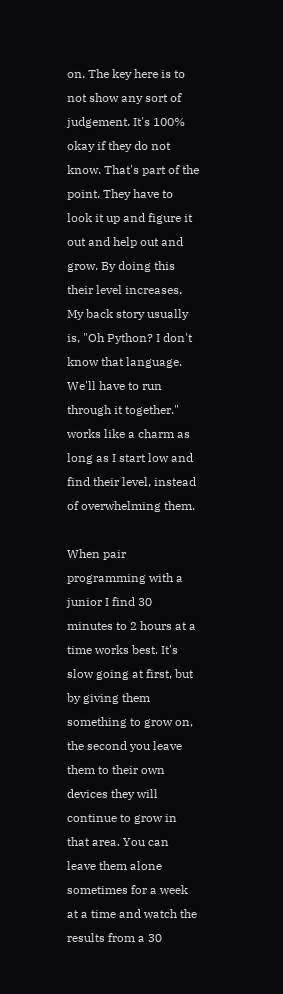on. The key here is to not show any sort of judgement. It's 100% okay if they do not know. That's part of the point. They have to look it up and figure it out and help out and grow. By doing this their level increases. My back story usually is, "Oh Python? I don't know that language. We'll have to run through it together." works like a charm as long as I start low and find their level, instead of overwhelming them.

When pair programming with a junior I find 30 minutes to 2 hours at a time works best. It's slow going at first, but by giving them something to grow on, the second you leave them to their own devices they will continue to grow in that area. You can leave them alone sometimes for a week at a time and watch the results from a 30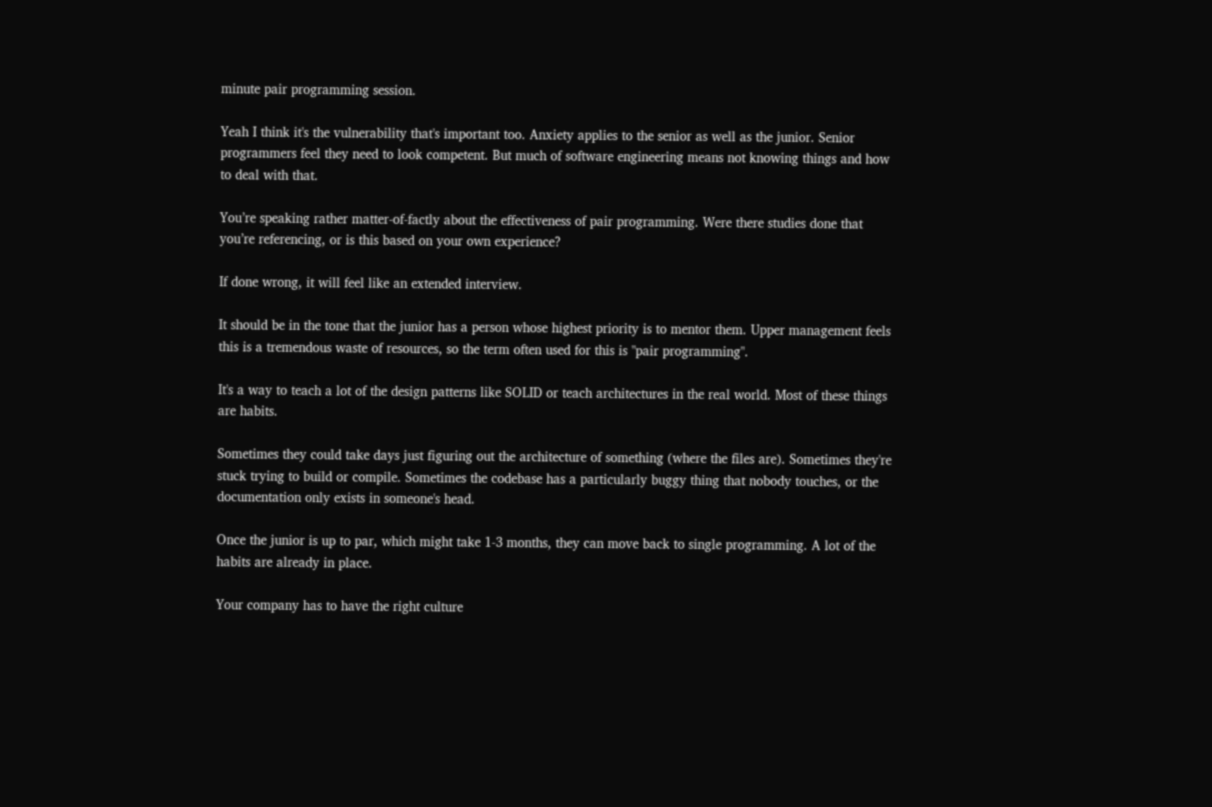minute pair programming session.

Yeah I think it's the vulnerability that's important too. Anxiety applies to the senior as well as the junior. Senior programmers feel they need to look competent. But much of software engineering means not knowing things and how to deal with that.

You’re speaking rather matter-of-factly about the effectiveness of pair programming. Were there studies done that you’re referencing, or is this based on your own experience?

If done wrong, it will feel like an extended interview.

It should be in the tone that the junior has a person whose highest priority is to mentor them. Upper management feels this is a tremendous waste of resources, so the term often used for this is "pair programming".

It's a way to teach a lot of the design patterns like SOLID or teach architectures in the real world. Most of these things are habits.

Sometimes they could take days just figuring out the architecture of something (where the files are). Sometimes they're stuck trying to build or compile. Sometimes the codebase has a particularly buggy thing that nobody touches, or the documentation only exists in someone's head.

Once the junior is up to par, which might take 1-3 months, they can move back to single programming. A lot of the habits are already in place.

Your company has to have the right culture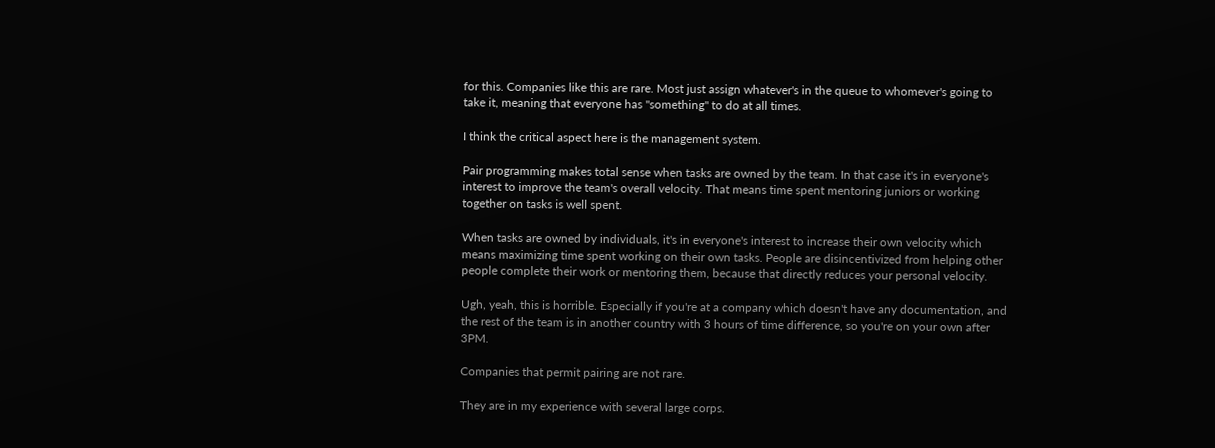for this. Companies like this are rare. Most just assign whatever's in the queue to whomever's going to take it, meaning that everyone has "something" to do at all times.

I think the critical aspect here is the management system.

Pair programming makes total sense when tasks are owned by the team. In that case it's in everyone's interest to improve the team's overall velocity. That means time spent mentoring juniors or working together on tasks is well spent.

When tasks are owned by individuals, it's in everyone's interest to increase their own velocity which means maximizing time spent working on their own tasks. People are disincentivized from helping other people complete their work or mentoring them, because that directly reduces your personal velocity.

Ugh, yeah, this is horrible. Especially if you're at a company which doesn't have any documentation, and the rest of the team is in another country with 3 hours of time difference, so you're on your own after 3PM.

Companies that permit pairing are not rare.

They are in my experience with several large corps.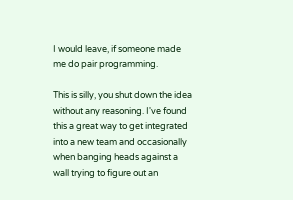I would leave, if someone made me do pair programming.

This is silly, you shut down the idea without any reasoning. I've found this a great way to get integrated into a new team and occasionally when banging heads against a wall trying to figure out an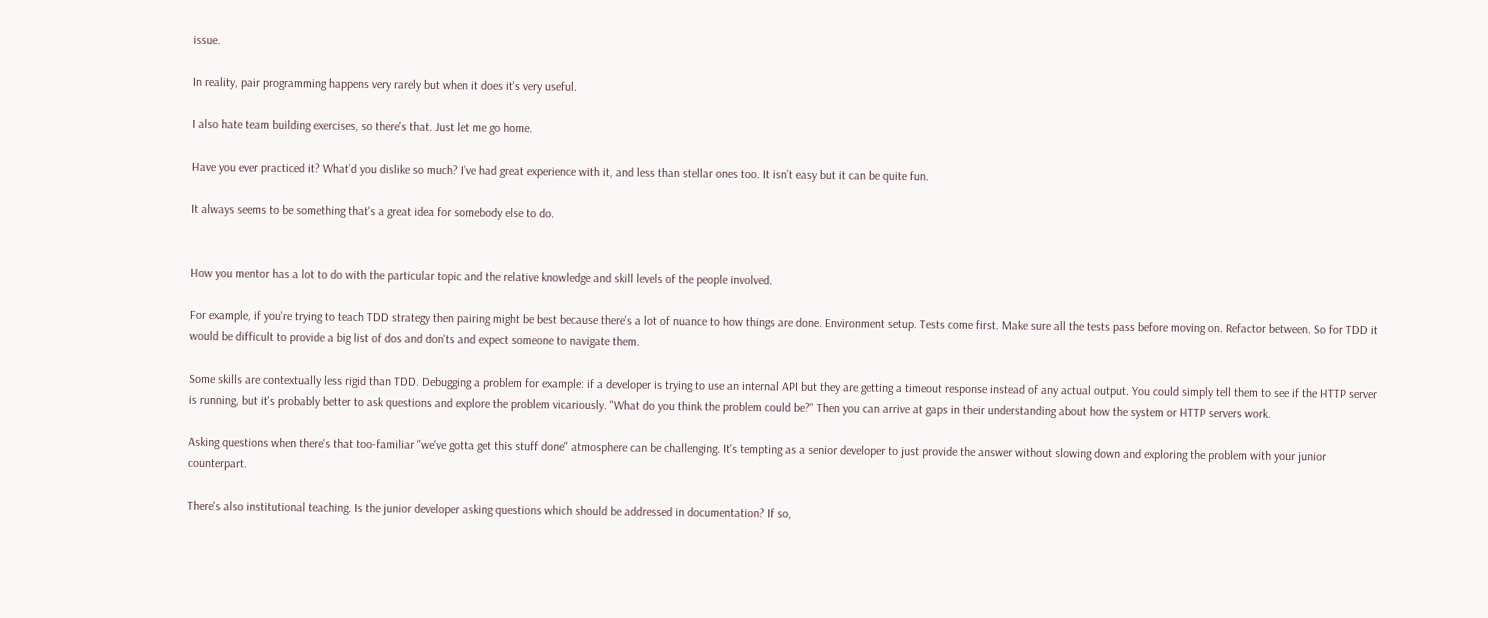issue.

In reality, pair programming happens very rarely but when it does it's very useful.

I also hate team building exercises, so there's that. Just let me go home.

Have you ever practiced it? What’d you dislike so much? I’ve had great experience with it, and less than stellar ones too. It isn’t easy but it can be quite fun.

It always seems to be something that's a great idea for somebody else to do.


How you mentor has a lot to do with the particular topic and the relative knowledge and skill levels of the people involved.

For example, if you're trying to teach TDD strategy then pairing might be best because there's a lot of nuance to how things are done. Environment setup. Tests come first. Make sure all the tests pass before moving on. Refactor between. So for TDD it would be difficult to provide a big list of dos and don'ts and expect someone to navigate them.

Some skills are contextually less rigid than TDD. Debugging a problem for example: if a developer is trying to use an internal API but they are getting a timeout response instead of any actual output. You could simply tell them to see if the HTTP server is running, but it's probably better to ask questions and explore the problem vicariously. "What do you think the problem could be?" Then you can arrive at gaps in their understanding about how the system or HTTP servers work.

Asking questions when there's that too-familiar "we've gotta get this stuff done" atmosphere can be challenging. It's tempting as a senior developer to just provide the answer without slowing down and exploring the problem with your junior counterpart.

There's also institutional teaching. Is the junior developer asking questions which should be addressed in documentation? If so,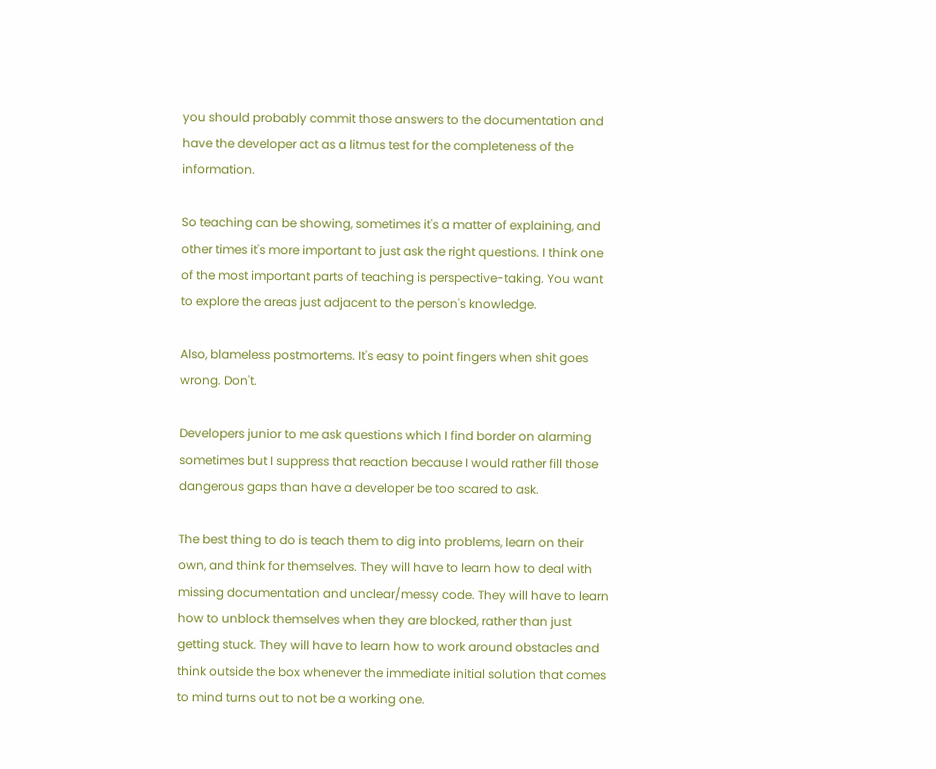you should probably commit those answers to the documentation and have the developer act as a litmus test for the completeness of the information.

So teaching can be showing, sometimes it's a matter of explaining, and other times it's more important to just ask the right questions. I think one of the most important parts of teaching is perspective-taking. You want to explore the areas just adjacent to the person's knowledge.

Also, blameless postmortems. It's easy to point fingers when shit goes wrong. Don't.

Developers junior to me ask questions which I find border on alarming sometimes but I suppress that reaction because I would rather fill those dangerous gaps than have a developer be too scared to ask.

The best thing to do is teach them to dig into problems, learn on their own, and think for themselves. They will have to learn how to deal with missing documentation and unclear/messy code. They will have to learn how to unblock themselves when they are blocked, rather than just getting stuck. They will have to learn how to work around obstacles and think outside the box whenever the immediate initial solution that comes to mind turns out to not be a working one.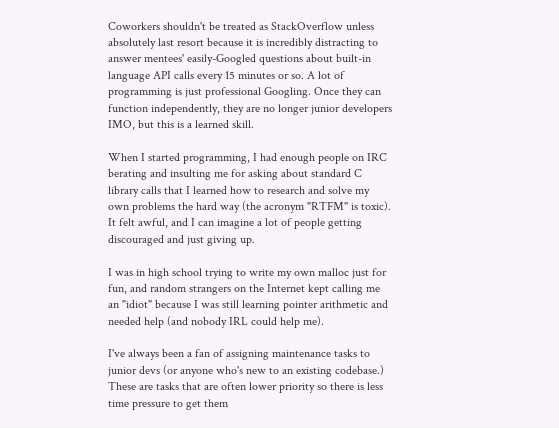Coworkers shouldn't be treated as StackOverflow unless absolutely last resort because it is incredibly distracting to answer mentees' easily-Googled questions about built-in language API calls every 15 minutes or so. A lot of programming is just professional Googling. Once they can function independently, they are no longer junior developers IMO, but this is a learned skill.

When I started programming, I had enough people on IRC berating and insulting me for asking about standard C library calls that I learned how to research and solve my own problems the hard way (the acronym "RTFM" is toxic). It felt awful, and I can imagine a lot of people getting discouraged and just giving up.

I was in high school trying to write my own malloc just for fun, and random strangers on the Internet kept calling me an "idiot" because I was still learning pointer arithmetic and needed help (and nobody IRL could help me).

I've always been a fan of assigning maintenance tasks to junior devs (or anyone who's new to an existing codebase.) These are tasks that are often lower priority so there is less time pressure to get them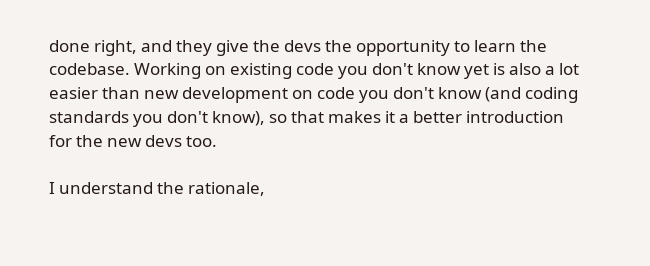done right, and they give the devs the opportunity to learn the codebase. Working on existing code you don't know yet is also a lot easier than new development on code you don't know (and coding standards you don't know), so that makes it a better introduction for the new devs too.

I understand the rationale,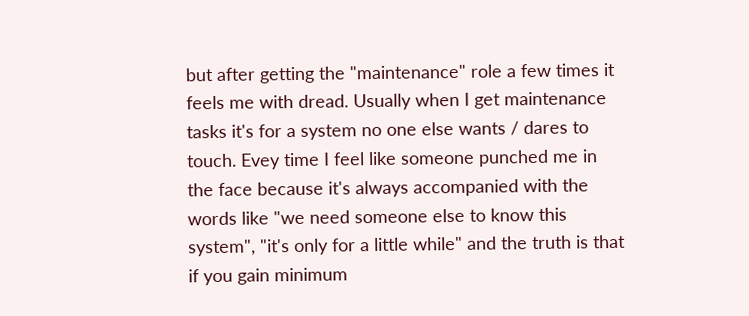but after getting the "maintenance" role a few times it feels me with dread. Usually when I get maintenance tasks it's for a system no one else wants / dares to touch. Evey time I feel like someone punched me in the face because it's always accompanied with the words like "we need someone else to know this system", "it's only for a little while" and the truth is that if you gain minimum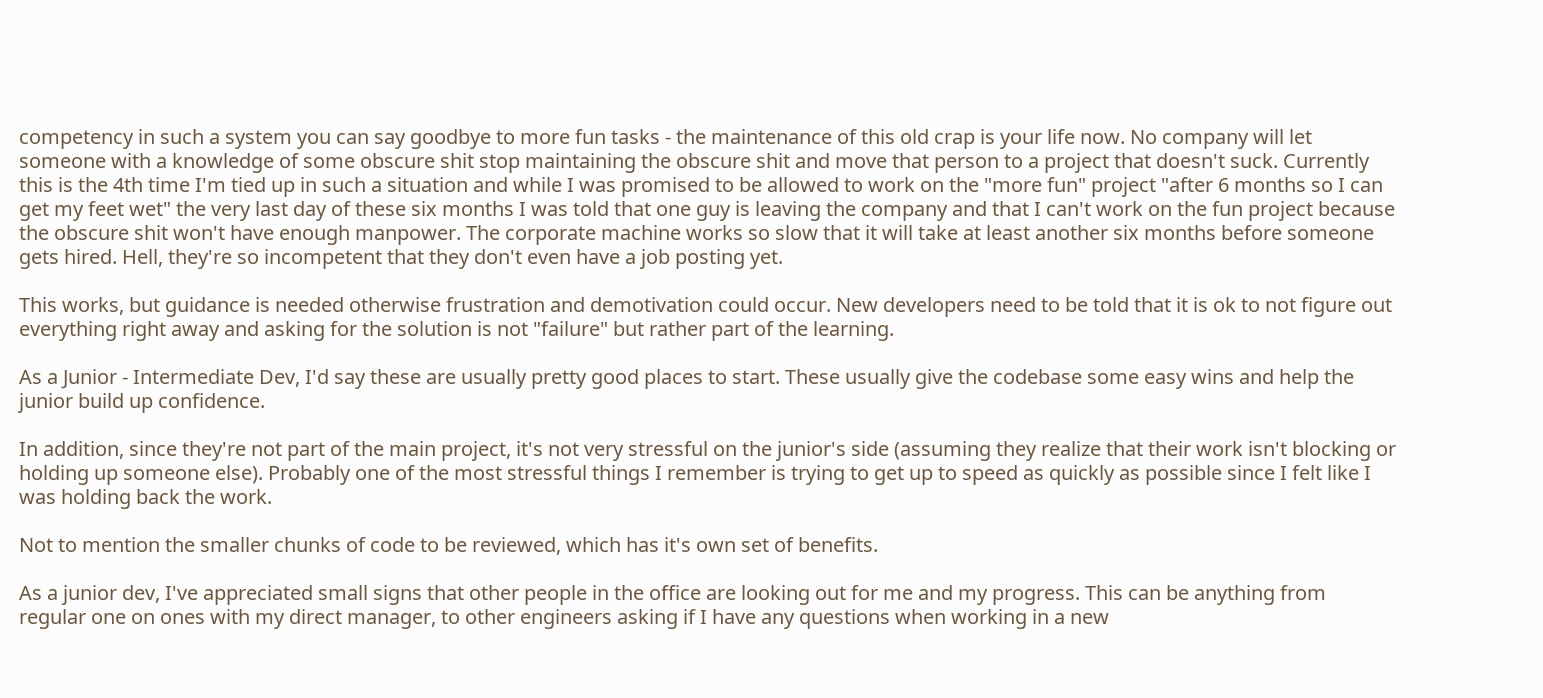competency in such a system you can say goodbye to more fun tasks - the maintenance of this old crap is your life now. No company will let someone with a knowledge of some obscure shit stop maintaining the obscure shit and move that person to a project that doesn't suck. Currently this is the 4th time I'm tied up in such a situation and while I was promised to be allowed to work on the "more fun" project "after 6 months so I can get my feet wet" the very last day of these six months I was told that one guy is leaving the company and that I can't work on the fun project because the obscure shit won't have enough manpower. The corporate machine works so slow that it will take at least another six months before someone gets hired. Hell, they're so incompetent that they don't even have a job posting yet.

This works, but guidance is needed otherwise frustration and demotivation could occur. New developers need to be told that it is ok to not figure out everything right away and asking for the solution is not "failure" but rather part of the learning.

As a Junior - Intermediate Dev, I'd say these are usually pretty good places to start. These usually give the codebase some easy wins and help the junior build up confidence.

In addition, since they're not part of the main project, it's not very stressful on the junior's side (assuming they realize that their work isn't blocking or holding up someone else). Probably one of the most stressful things I remember is trying to get up to speed as quickly as possible since I felt like I was holding back the work.

Not to mention the smaller chunks of code to be reviewed, which has it's own set of benefits.

As a junior dev, I've appreciated small signs that other people in the office are looking out for me and my progress. This can be anything from regular one on ones with my direct manager, to other engineers asking if I have any questions when working in a new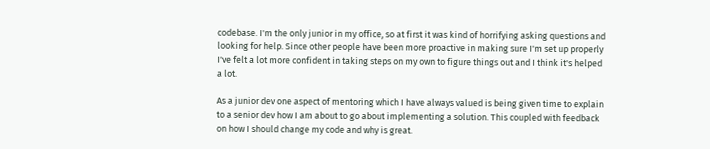codebase. I'm the only junior in my office, so at first it was kind of horrifying asking questions and looking for help. Since other people have been more proactive in making sure I'm set up properly I've felt a lot more confident in taking steps on my own to figure things out and I think it's helped a lot.

As a junior dev one aspect of mentoring which I have always valued is being given time to explain to a senior dev how I am about to go about implementing a solution. This coupled with feedback on how I should change my code and why is great.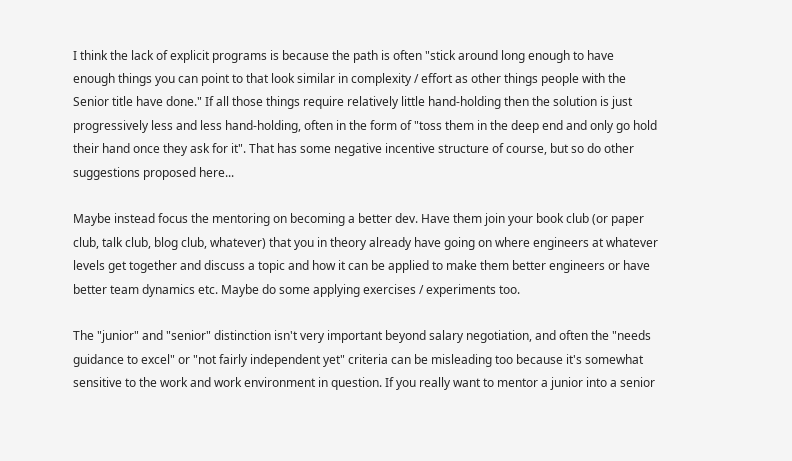I think the lack of explicit programs is because the path is often "stick around long enough to have enough things you can point to that look similar in complexity / effort as other things people with the Senior title have done." If all those things require relatively little hand-holding then the solution is just progressively less and less hand-holding, often in the form of "toss them in the deep end and only go hold their hand once they ask for it". That has some negative incentive structure of course, but so do other suggestions proposed here...

Maybe instead focus the mentoring on becoming a better dev. Have them join your book club (or paper club, talk club, blog club, whatever) that you in theory already have going on where engineers at whatever levels get together and discuss a topic and how it can be applied to make them better engineers or have better team dynamics etc. Maybe do some applying exercises / experiments too.

The "junior" and "senior" distinction isn't very important beyond salary negotiation, and often the "needs guidance to excel" or "not fairly independent yet" criteria can be misleading too because it's somewhat sensitive to the work and work environment in question. If you really want to mentor a junior into a senior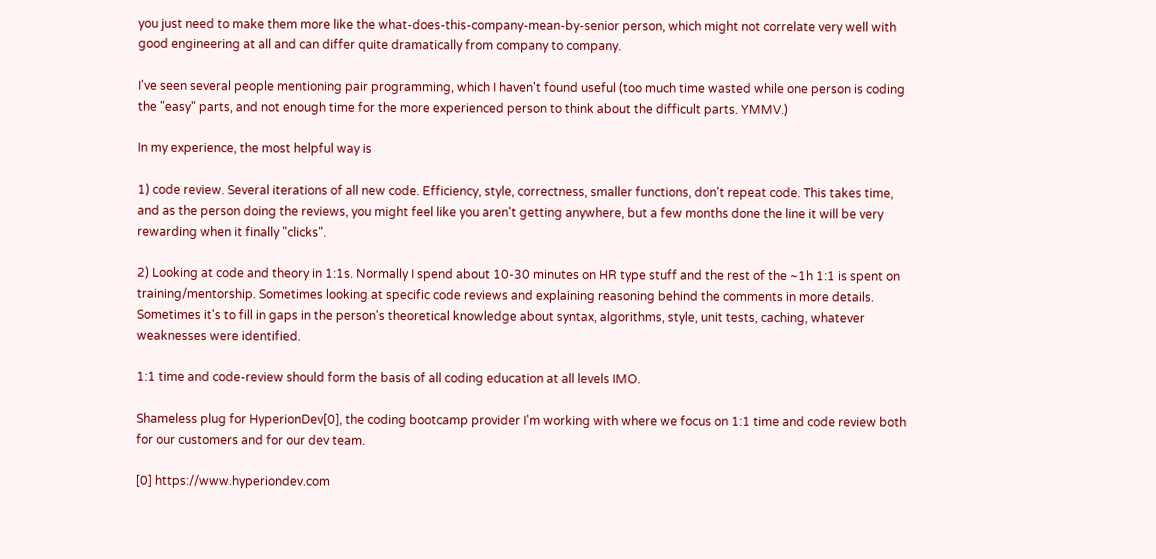you just need to make them more like the what-does-this-company-mean-by-senior person, which might not correlate very well with good engineering at all and can differ quite dramatically from company to company.

I've seen several people mentioning pair programming, which I haven't found useful (too much time wasted while one person is coding the "easy" parts, and not enough time for the more experienced person to think about the difficult parts. YMMV.)

In my experience, the most helpful way is

1) code review. Several iterations of all new code. Efficiency, style, correctness, smaller functions, don't repeat code. This takes time, and as the person doing the reviews, you might feel like you aren't getting anywhere, but a few months done the line it will be very rewarding when it finally "clicks".

2) Looking at code and theory in 1:1s. Normally I spend about 10-30 minutes on HR type stuff and the rest of the ~1h 1:1 is spent on training/mentorship. Sometimes looking at specific code reviews and explaining reasoning behind the comments in more details. Sometimes it's to fill in gaps in the person's theoretical knowledge about syntax, algorithms, style, unit tests, caching, whatever weaknesses were identified.

1:1 time and code-review should form the basis of all coding education at all levels IMO.

Shameless plug for HyperionDev[0], the coding bootcamp provider I'm working with where we focus on 1:1 time and code review both for our customers and for our dev team.

[0] https://www.hyperiondev.com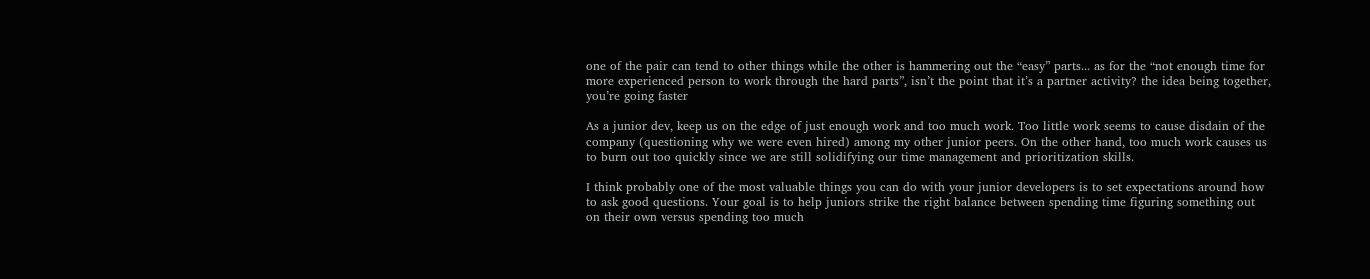one of the pair can tend to other things while the other is hammering out the “easy” parts... as for the “not enough time for more experienced person to work through the hard parts”, isn’t the point that it’s a partner activity? the idea being together, you’re going faster

As a junior dev, keep us on the edge of just enough work and too much work. Too little work seems to cause disdain of the company (questioning why we were even hired) among my other junior peers. On the other hand, too much work causes us to burn out too quickly since we are still solidifying our time management and prioritization skills.

I think probably one of the most valuable things you can do with your junior developers is to set expectations around how to ask good questions. Your goal is to help juniors strike the right balance between spending time figuring something out on their own versus spending too much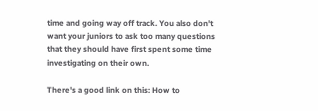time and going way off track. You also don't want your juniors to ask too many questions that they should have first spent some time investigating on their own.

There's a good link on this: How to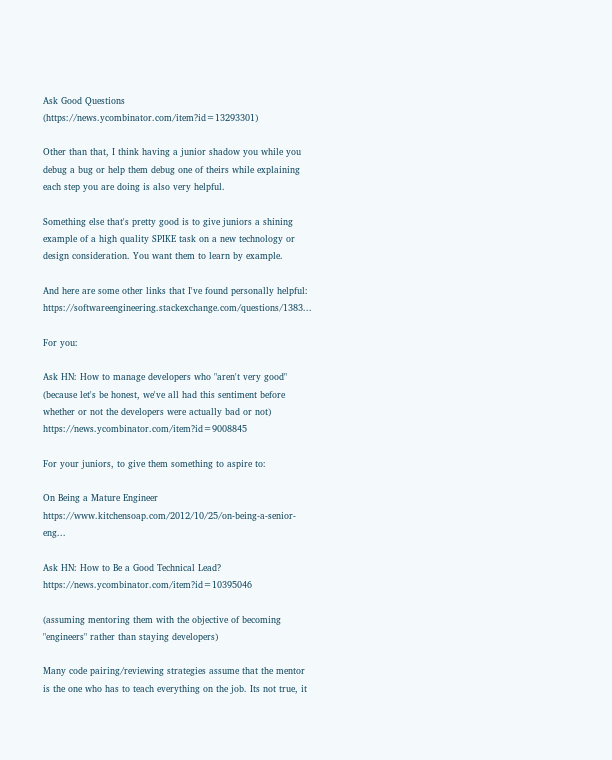Ask Good Questions (https://news.ycombinator.com/item?id=13293301)

Other than that, I think having a junior shadow you while you debug a bug or help them debug one of theirs while explaining each step you are doing is also very helpful.

Something else that's pretty good is to give juniors a shining example of a high quality SPIKE task on a new technology or design consideration. You want them to learn by example.

And here are some other links that I've found personally helpful: https://softwareengineering.stackexchange.com/questions/1383...

For you:

Ask HN: How to manage developers who "aren't very good" (because let's be honest, we've all had this sentiment before whether or not the developers were actually bad or not) https://news.ycombinator.com/item?id=9008845

For your juniors, to give them something to aspire to:

On Being a Mature Engineer https://www.kitchensoap.com/2012/10/25/on-being-a-senior-eng...

Ask HN: How to Be a Good Technical Lead? https://news.ycombinator.com/item?id=10395046

(assuming mentoring them with the objective of becoming "engineers" rather than staying developers)

Many code pairing/reviewing strategies assume that the mentor is the one who has to teach everything on the job. Its not true, it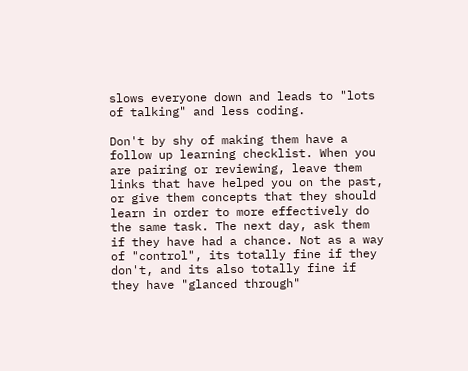slows everyone down and leads to "lots of talking" and less coding.

Don't by shy of making them have a follow up learning checklist. When you are pairing or reviewing, leave them links that have helped you on the past, or give them concepts that they should learn in order to more effectively do the same task. The next day, ask them if they have had a chance. Not as a way of "control", its totally fine if they don't, and its also totally fine if they have "glanced through"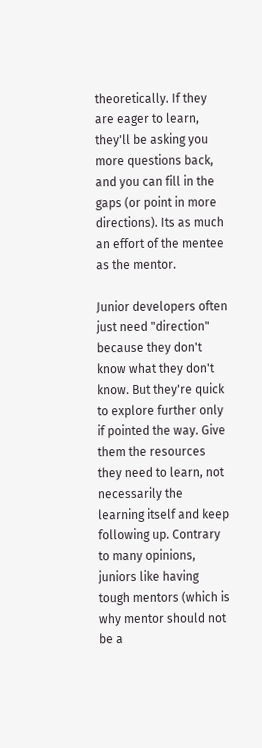theoretically. If they are eager to learn, they'll be asking you more questions back, and you can fill in the gaps (or point in more directions). Its as much an effort of the mentee as the mentor.

Junior developers often just need "direction" because they don't know what they don't know. But they're quick to explore further only if pointed the way. Give them the resources they need to learn, not necessarily the learning itself and keep following up. Contrary to many opinions, juniors like having tough mentors (which is why mentor should not be a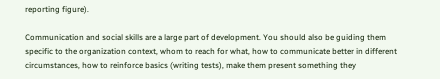reporting figure).

Communication and social skills are a large part of development. You should also be guiding them specific to the organization context, whom to reach for what, how to communicate better in different circumstances, how to reinforce basics (writing tests), make them present something they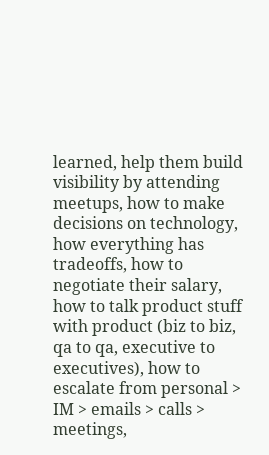learned, help them build visibility by attending meetups, how to make decisions on technology, how everything has tradeoffs, how to negotiate their salary, how to talk product stuff with product (biz to biz, qa to qa, executive to executives), how to escalate from personal > IM > emails > calls > meetings,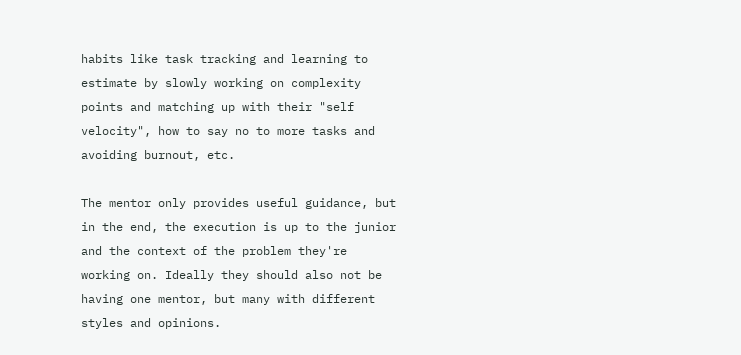habits like task tracking and learning to estimate by slowly working on complexity points and matching up with their "self velocity", how to say no to more tasks and avoiding burnout, etc.

The mentor only provides useful guidance, but in the end, the execution is up to the junior and the context of the problem they're working on. Ideally they should also not be having one mentor, but many with different styles and opinions.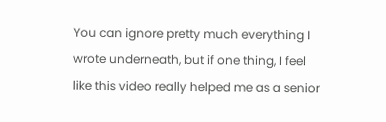You can ignore pretty much everything I wrote underneath, but if one thing, I feel like this video really helped me as a senior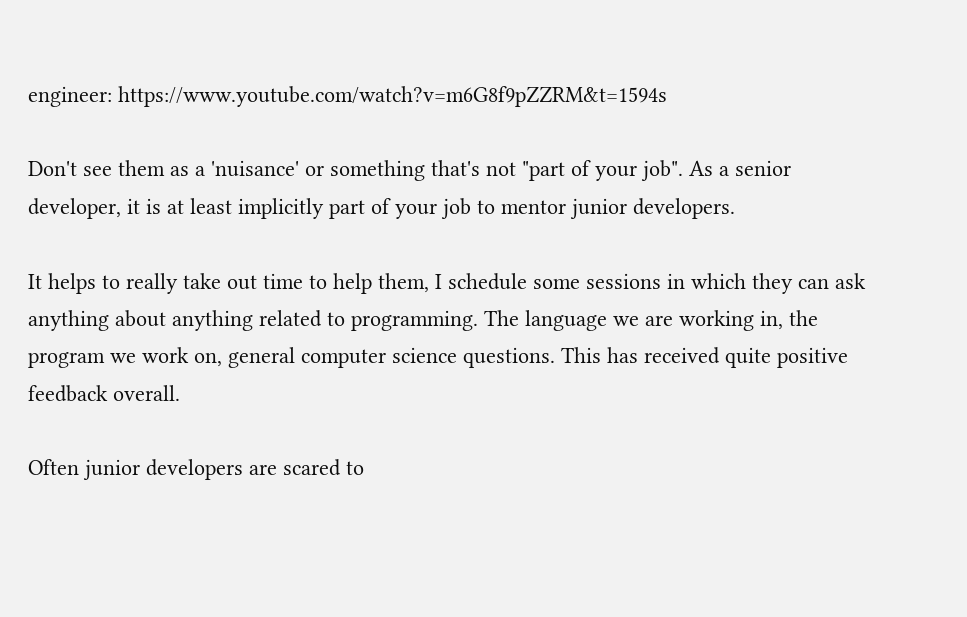engineer: https://www.youtube.com/watch?v=m6G8f9pZZRM&t=1594s

Don't see them as a 'nuisance' or something that's not "part of your job". As a senior developer, it is at least implicitly part of your job to mentor junior developers.

It helps to really take out time to help them, I schedule some sessions in which they can ask anything about anything related to programming. The language we are working in, the program we work on, general computer science questions. This has received quite positive feedback overall.

Often junior developers are scared to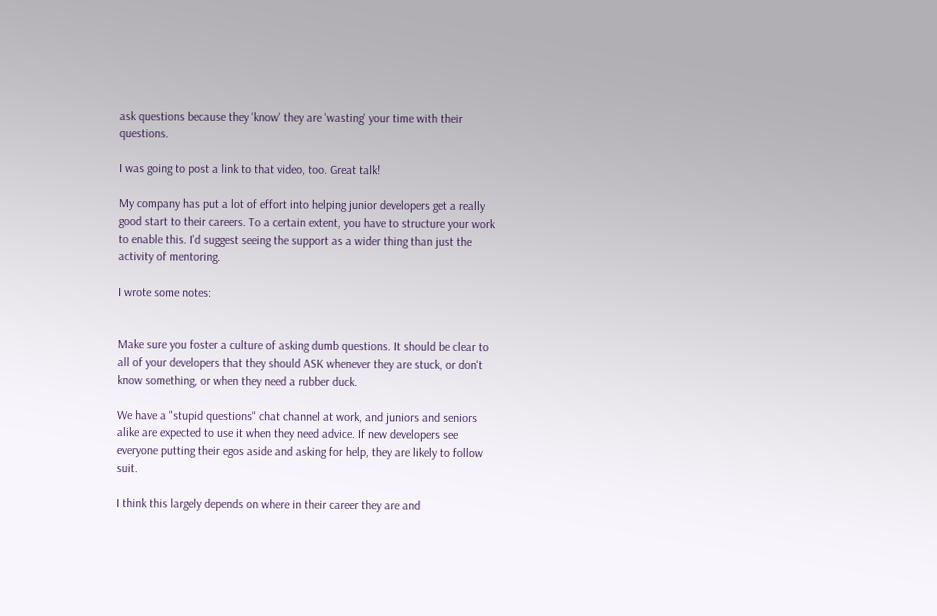ask questions because they 'know' they are 'wasting' your time with their questions.

I was going to post a link to that video, too. Great talk!

My company has put a lot of effort into helping junior developers get a really good start to their careers. To a certain extent, you have to structure your work to enable this. I'd suggest seeing the support as a wider thing than just the activity of mentoring.

I wrote some notes:


Make sure you foster a culture of asking dumb questions. It should be clear to all of your developers that they should ASK whenever they are stuck, or don't know something, or when they need a rubber duck.

We have a "stupid questions" chat channel at work, and juniors and seniors alike are expected to use it when they need advice. If new developers see everyone putting their egos aside and asking for help, they are likely to follow suit.

I think this largely depends on where in their career they are and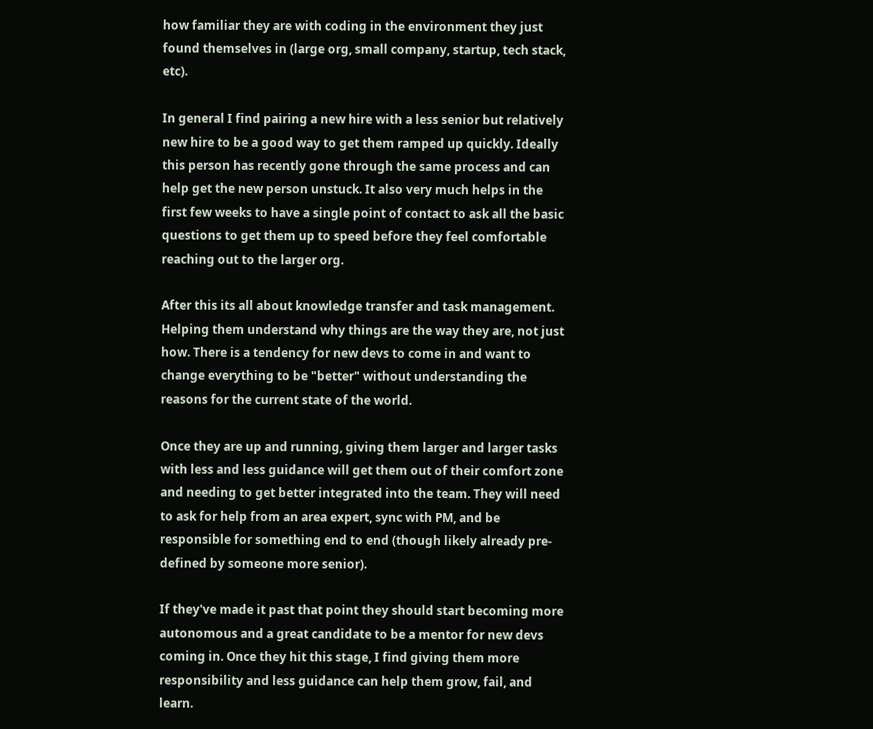how familiar they are with coding in the environment they just found themselves in (large org, small company, startup, tech stack, etc).

In general I find pairing a new hire with a less senior but relatively new hire to be a good way to get them ramped up quickly. Ideally this person has recently gone through the same process and can help get the new person unstuck. It also very much helps in the first few weeks to have a single point of contact to ask all the basic questions to get them up to speed before they feel comfortable reaching out to the larger org.

After this its all about knowledge transfer and task management. Helping them understand why things are the way they are, not just how. There is a tendency for new devs to come in and want to change everything to be "better" without understanding the reasons for the current state of the world.

Once they are up and running, giving them larger and larger tasks with less and less guidance will get them out of their comfort zone and needing to get better integrated into the team. They will need to ask for help from an area expert, sync with PM, and be responsible for something end to end (though likely already pre-defined by someone more senior).

If they've made it past that point they should start becoming more autonomous and a great candidate to be a mentor for new devs coming in. Once they hit this stage, I find giving them more responsibility and less guidance can help them grow, fail, and learn.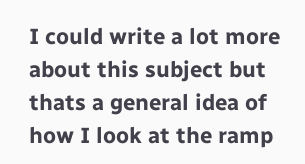I could write a lot more about this subject but thats a general idea of how I look at the ramp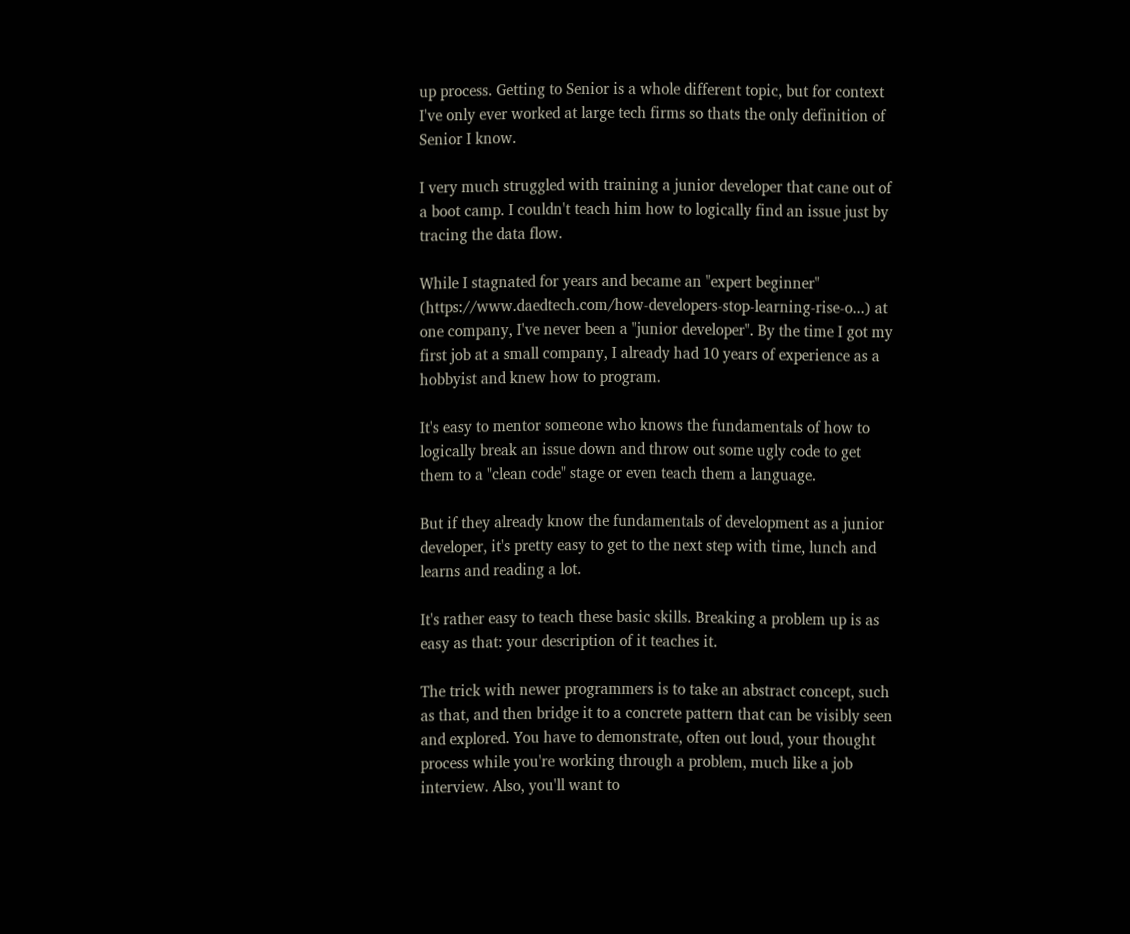up process. Getting to Senior is a whole different topic, but for context I've only ever worked at large tech firms so thats the only definition of Senior I know.

I very much struggled with training a junior developer that cane out of a boot camp. I couldn't teach him how to logically find an issue just by tracing the data flow.

While I stagnated for years and became an "expert beginner" (https://www.daedtech.com/how-developers-stop-learning-rise-o...) at one company, I've never been a "junior developer". By the time I got my first job at a small company, I already had 10 years of experience as a hobbyist and knew how to program.

It's easy to mentor someone who knows the fundamentals of how to logically break an issue down and throw out some ugly code to get them to a "clean code" stage or even teach them a language.

But if they already know the fundamentals of development as a junior developer, it's pretty easy to get to the next step with time, lunch and learns and reading a lot.

It's rather easy to teach these basic skills. Breaking a problem up is as easy as that: your description of it teaches it.

The trick with newer programmers is to take an abstract concept, such as that, and then bridge it to a concrete pattern that can be visibly seen and explored. You have to demonstrate, often out loud, your thought process while you're working through a problem, much like a job interview. Also, you'll want to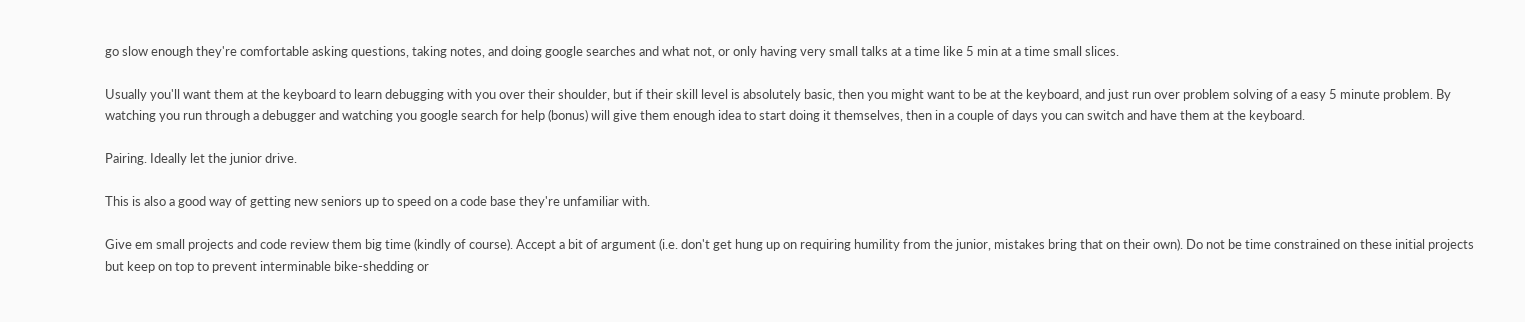go slow enough they're comfortable asking questions, taking notes, and doing google searches and what not, or only having very small talks at a time like 5 min at a time small slices.

Usually you'll want them at the keyboard to learn debugging with you over their shoulder, but if their skill level is absolutely basic, then you might want to be at the keyboard, and just run over problem solving of a easy 5 minute problem. By watching you run through a debugger and watching you google search for help (bonus) will give them enough idea to start doing it themselves, then in a couple of days you can switch and have them at the keyboard.

Pairing. Ideally let the junior drive.

This is also a good way of getting new seniors up to speed on a code base they're unfamiliar with.

Give em small projects and code review them big time (kindly of course). Accept a bit of argument (i.e. don't get hung up on requiring humility from the junior, mistakes bring that on their own). Do not be time constrained on these initial projects but keep on top to prevent interminable bike-shedding or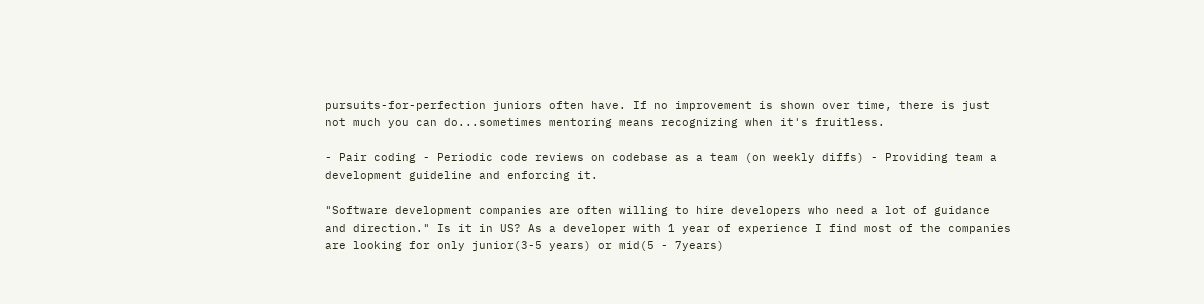pursuits-for-perfection juniors often have. If no improvement is shown over time, there is just not much you can do...sometimes mentoring means recognizing when it's fruitless.

- Pair coding - Periodic code reviews on codebase as a team (on weekly diffs) - Providing team a development guideline and enforcing it.

"Software development companies are often willing to hire developers who need a lot of guidance and direction." Is it in US? As a developer with 1 year of experience I find most of the companies are looking for only junior(3-5 years) or mid(5 - 7years)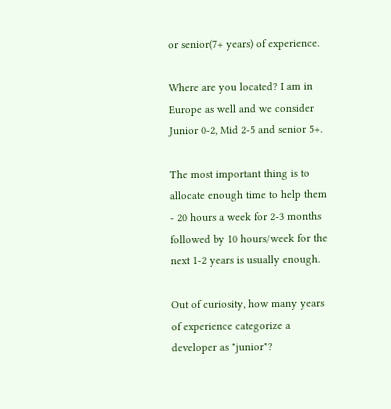or senior(7+ years) of experience.

Where are you located? I am in Europe as well and we consider Junior 0-2, Mid 2-5 and senior 5+.

The most important thing is to allocate enough time to help them - 20 hours a week for 2-3 months followed by 10 hours/week for the next 1-2 years is usually enough.

Out of curiosity, how many years of experience categorize a developer as "junior"?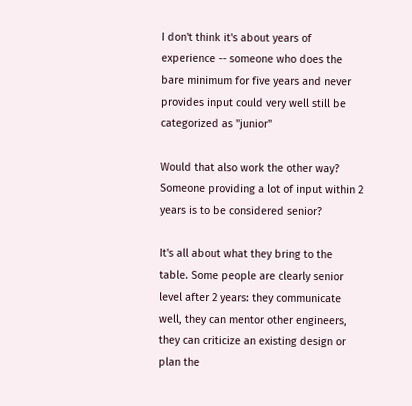I don't think it's about years of experience -- someone who does the bare minimum for five years and never provides input could very well still be categorized as "junior"

Would that also work the other way? Someone providing a lot of input within 2 years is to be considered senior?

It's all about what they bring to the table. Some people are clearly senior level after 2 years: they communicate well, they can mentor other engineers, they can criticize an existing design or plan the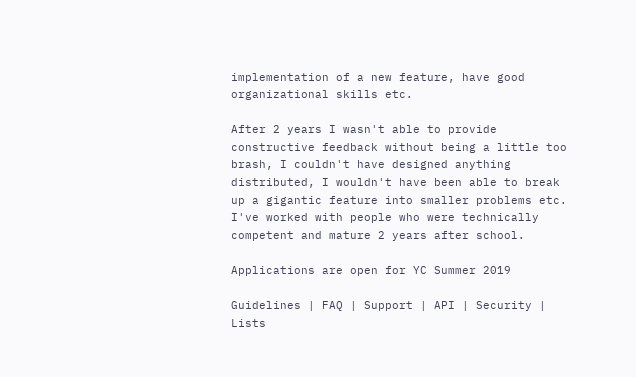implementation of a new feature, have good organizational skills etc.

After 2 years I wasn't able to provide constructive feedback without being a little too brash, I couldn't have designed anything distributed, I wouldn't have been able to break up a gigantic feature into smaller problems etc. I've worked with people who were technically competent and mature 2 years after school.

Applications are open for YC Summer 2019

Guidelines | FAQ | Support | API | Security | Lists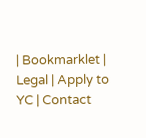| Bookmarklet | Legal | Apply to YC | Contact